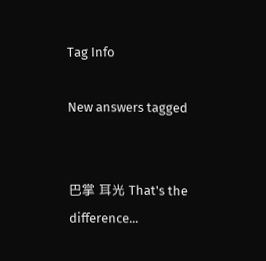Tag Info

New answers tagged


巴掌 耳光 That's the difference...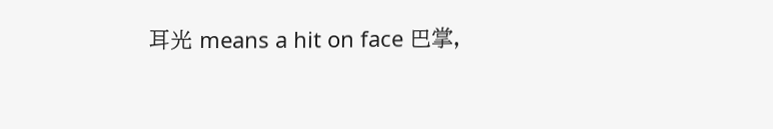耳光 means a hit on face 巴掌,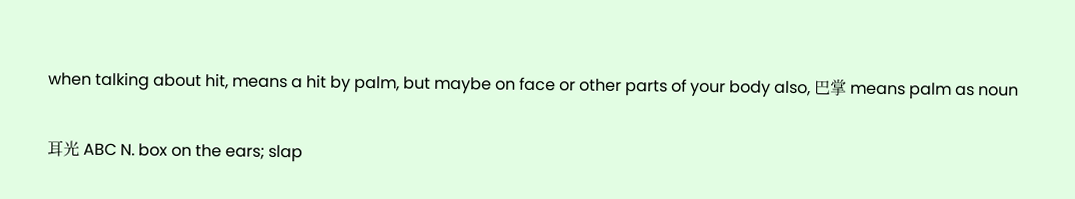when talking about hit, means a hit by palm, but maybe on face or other parts of your body also, 巴掌 means palm as noun


耳光 ABC N. box on the ears; slap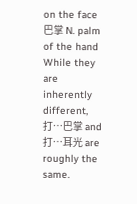on the face 巴掌 N. palm of the hand While they are inherently different, 打…巴掌 and 打…耳光 are roughly the same.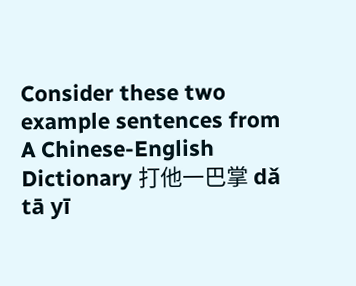Consider these two example sentences from A Chinese-English Dictionary 打他一巴掌 dǎ tā yī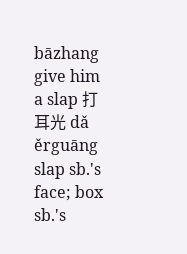bāzhang give him a slap 打耳光 dǎ ěrguāng slap sb.'s face; box sb.'s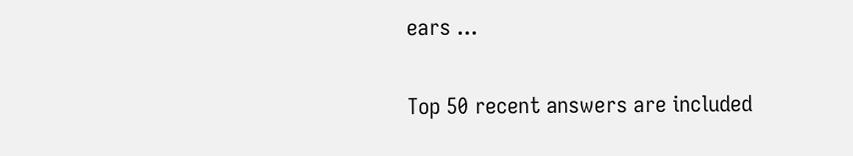ears ...

Top 50 recent answers are included